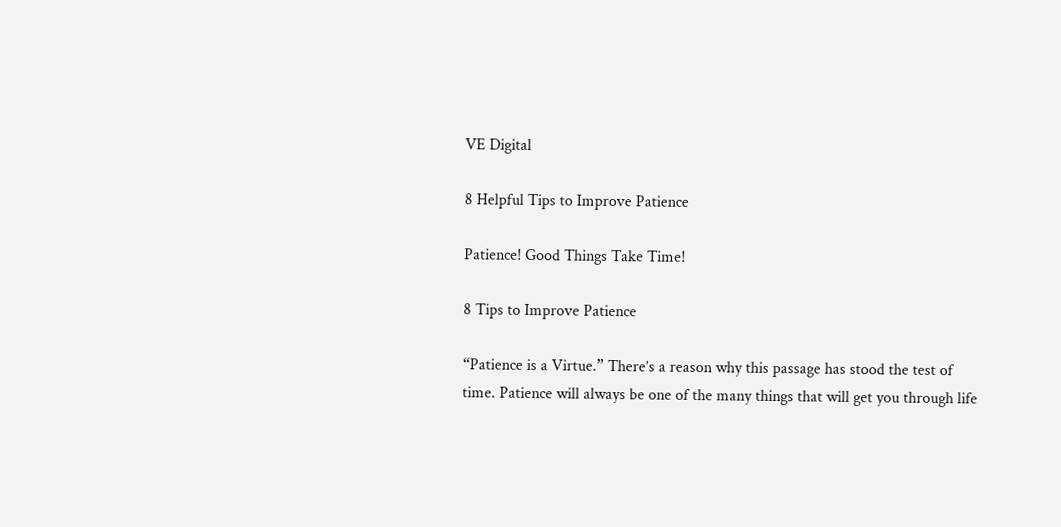VE Digital

8 Helpful Tips to Improve Patience

Patience! Good Things Take Time!

8 Tips to Improve Patience

“Patience is a Virtue.” There’s a reason why this passage has stood the test of time. Patience will always be one of the many things that will get you through life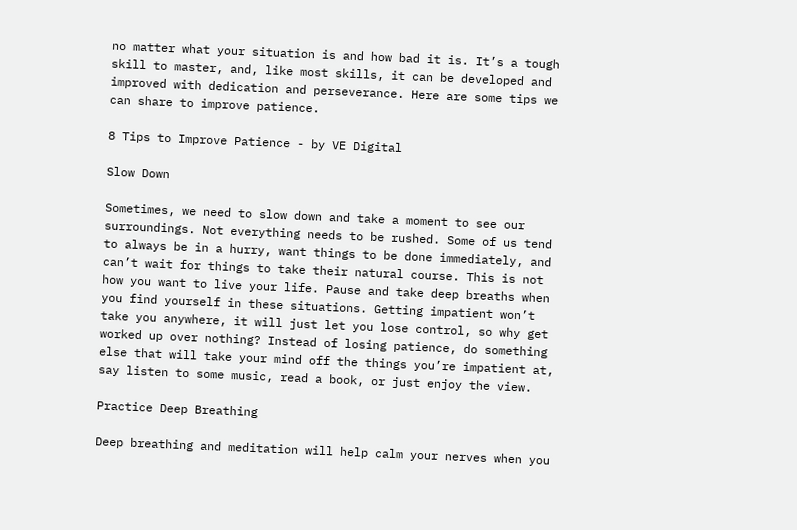no matter what your situation is and how bad it is. It’s a tough skill to master, and, like most skills, it can be developed and improved with dedication and perseverance. Here are some tips we can share to improve patience.

8 Tips to Improve Patience - by VE Digital

Slow Down

Sometimes, we need to slow down and take a moment to see our surroundings. Not everything needs to be rushed. Some of us tend to always be in a hurry, want things to be done immediately, and can’t wait for things to take their natural course. This is not how you want to live your life. Pause and take deep breaths when you find yourself in these situations. Getting impatient won’t take you anywhere, it will just let you lose control, so why get worked up over nothing? Instead of losing patience, do something else that will take your mind off the things you’re impatient at, say listen to some music, read a book, or just enjoy the view.

Practice Deep Breathing

Deep breathing and meditation will help calm your nerves when you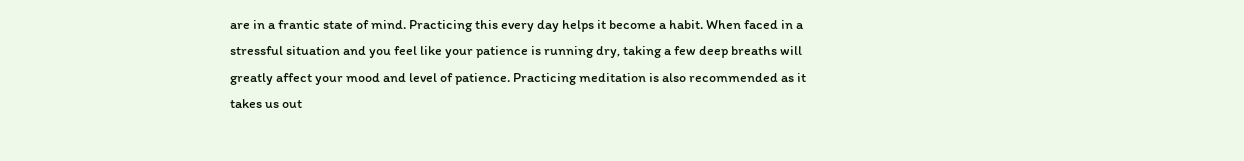are in a frantic state of mind. Practicing this every day helps it become a habit. When faced in a stressful situation and you feel like your patience is running dry, taking a few deep breaths will greatly affect your mood and level of patience. Practicing meditation is also recommended as it takes us out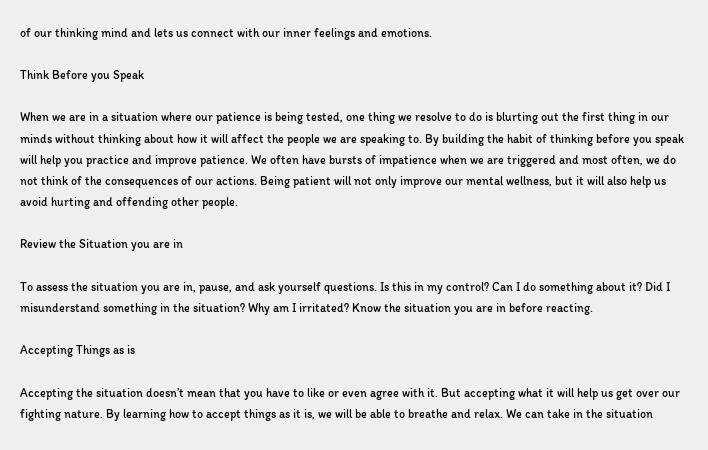of our thinking mind and lets us connect with our inner feelings and emotions.

Think Before you Speak

When we are in a situation where our patience is being tested, one thing we resolve to do is blurting out the first thing in our minds without thinking about how it will affect the people we are speaking to. By building the habit of thinking before you speak will help you practice and improve patience. We often have bursts of impatience when we are triggered and most often, we do not think of the consequences of our actions. Being patient will not only improve our mental wellness, but it will also help us avoid hurting and offending other people.

Review the Situation you are in

To assess the situation you are in, pause, and ask yourself questions. Is this in my control? Can I do something about it? Did I misunderstand something in the situation? Why am I irritated? Know the situation you are in before reacting.

Accepting Things as is

Accepting the situation doesn’t mean that you have to like or even agree with it. But accepting what it will help us get over our fighting nature. By learning how to accept things as it is, we will be able to breathe and relax. We can take in the situation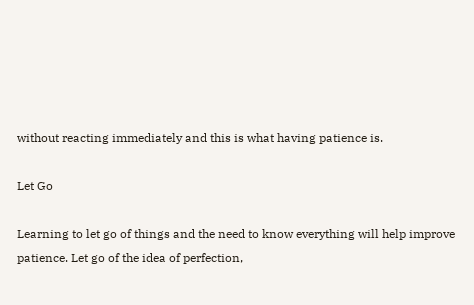without reacting immediately and this is what having patience is.

Let Go

Learning to let go of things and the need to know everything will help improve patience. Let go of the idea of perfection,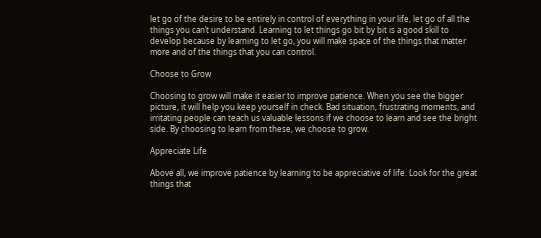let go of the desire to be entirely in control of everything in your life, let go of all the things you can’t understand. Learning to let things go bit by bit is a good skill to develop because by learning to let go, you will make space of the things that matter more and of the things that you can control.

Choose to Grow

Choosing to grow will make it easier to improve patience. When you see the bigger picture, it will help you keep yourself in check. Bad situation, frustrating moments, and irritating people can teach us valuable lessons if we choose to learn and see the bright side. By choosing to learn from these, we choose to grow.

Appreciate Life

Above all, we improve patience by learning to be appreciative of life. Look for the great things that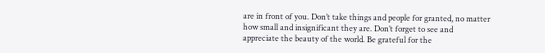are in front of you. Don’t take things and people for granted, no matter how small and insignificant they are. Don’t forget to see and appreciate the beauty of the world. Be grateful for the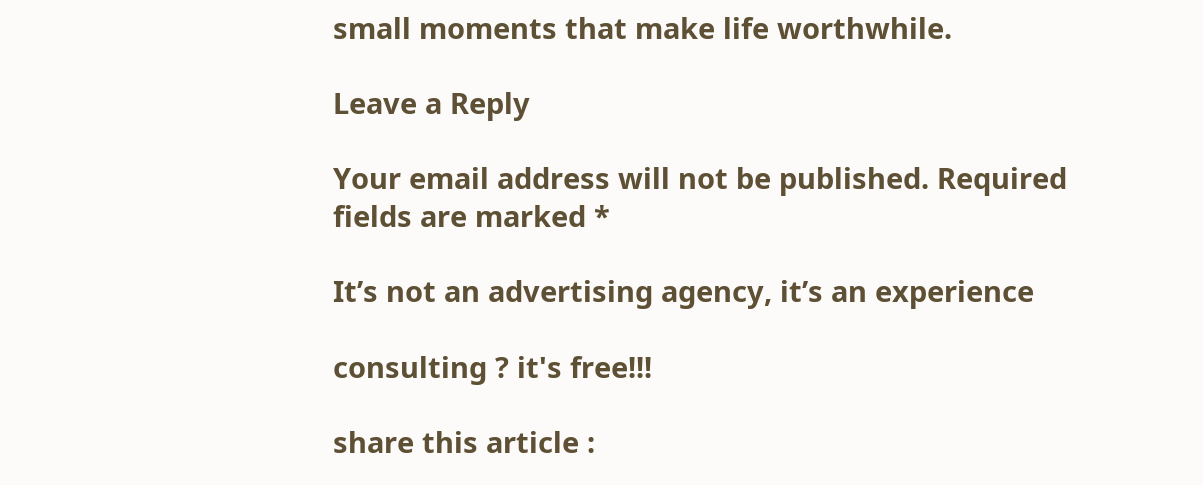small moments that make life worthwhile.

Leave a Reply

Your email address will not be published. Required fields are marked *

It’s not an advertising agency, it’s an experience

consulting ? it's free!!!

share this article :